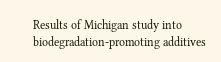Results of Michigan study into biodegradation-promoting additives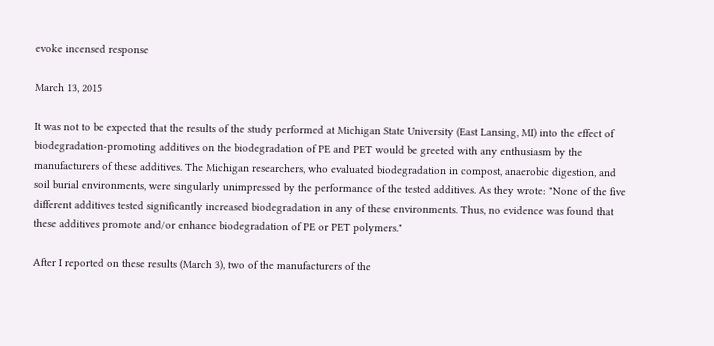evoke incensed response

March 13, 2015

It was not to be expected that the results of the study performed at Michigan State University (East Lansing, MI) into the effect of biodegradation-promoting additives on the biodegradation of PE and PET would be greeted with any enthusiasm by the manufacturers of these additives. The Michigan researchers, who evaluated biodegradation in compost, anaerobic digestion, and soil burial environments, were singularly unimpressed by the performance of the tested additives. As they wrote: "None of the five different additives tested significantly increased biodegradation in any of these environments. Thus, no evidence was found that these additives promote and/or enhance biodegradation of PE or PET polymers."

After I reported on these results (March 3), two of the manufacturers of the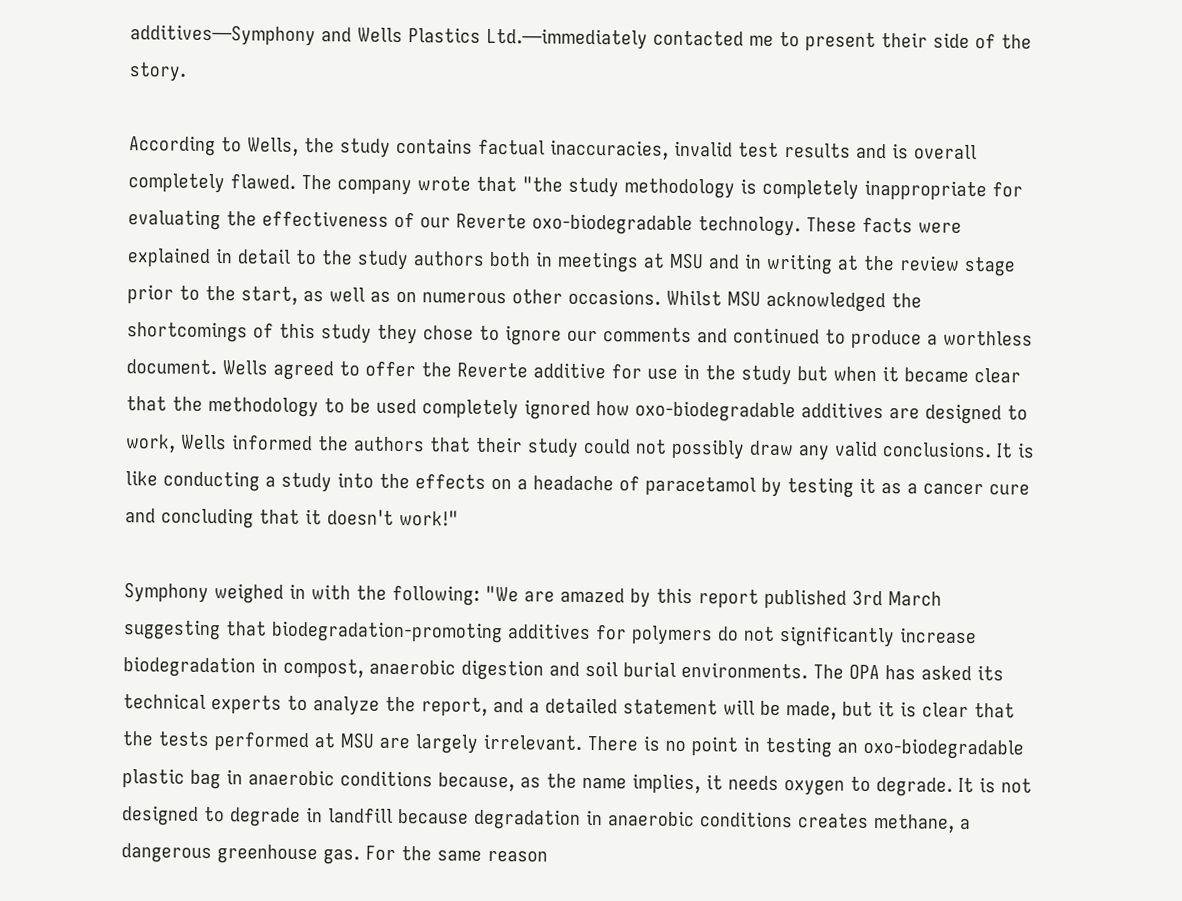additives—Symphony and Wells Plastics Ltd.—immediately contacted me to present their side of the story.

According to Wells, the study contains factual inaccuracies, invalid test results and is overall completely flawed. The company wrote that "the study methodology is completely inappropriate for evaluating the effectiveness of our Reverte oxo-biodegradable technology. These facts were explained in detail to the study authors both in meetings at MSU and in writing at the review stage prior to the start, as well as on numerous other occasions. Whilst MSU acknowledged the shortcomings of this study they chose to ignore our comments and continued to produce a worthless document. Wells agreed to offer the Reverte additive for use in the study but when it became clear that the methodology to be used completely ignored how oxo-biodegradable additives are designed to work, Wells informed the authors that their study could not possibly draw any valid conclusions. It is like conducting a study into the effects on a headache of paracetamol by testing it as a cancer cure and concluding that it doesn't work!"

Symphony weighed in with the following: "We are amazed by this report published 3rd March suggesting that biodegradation-promoting additives for polymers do not significantly increase biodegradation in compost, anaerobic digestion and soil burial environments. The OPA has asked its technical experts to analyze the report, and a detailed statement will be made, but it is clear that the tests performed at MSU are largely irrelevant. There is no point in testing an oxo-biodegradable plastic bag in anaerobic conditions because, as the name implies, it needs oxygen to degrade. It is not designed to degrade in landfill because degradation in anaerobic conditions creates methane, a dangerous greenhouse gas. For the same reason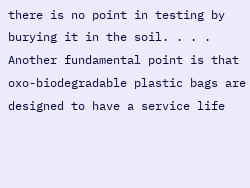there is no point in testing by burying it in the soil. . . . Another fundamental point is that oxo-biodegradable plastic bags are designed to have a service life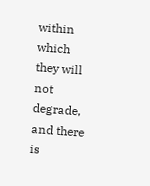within which they will not degrade, and there is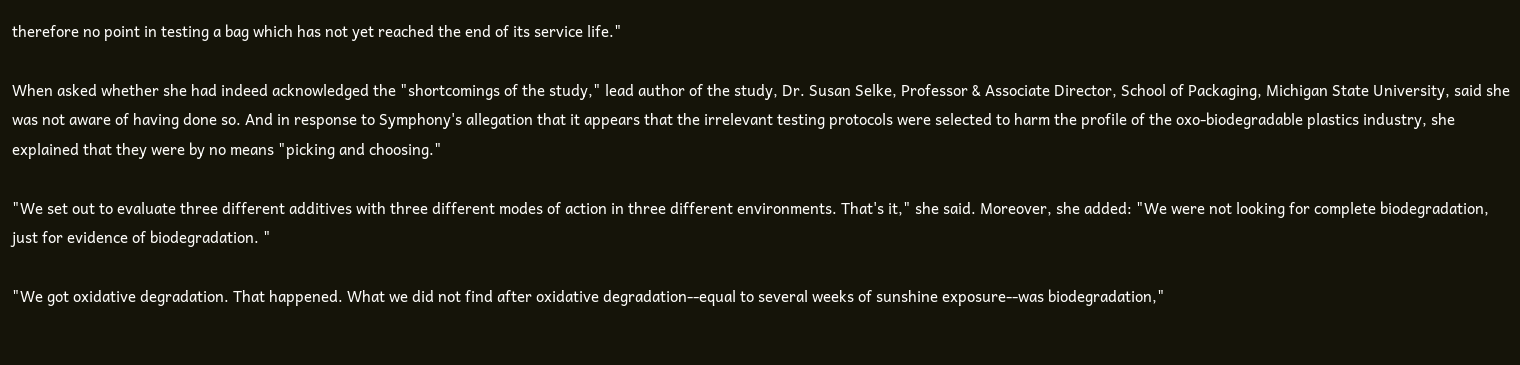therefore no point in testing a bag which has not yet reached the end of its service life."

When asked whether she had indeed acknowledged the "shortcomings of the study," lead author of the study, Dr. Susan Selke, Professor & Associate Director, School of Packaging, Michigan State University, said she was not aware of having done so. And in response to Symphony's allegation that it appears that the irrelevant testing protocols were selected to harm the profile of the oxo-biodegradable plastics industry, she explained that they were by no means "picking and choosing."

"We set out to evaluate three different additives with three different modes of action in three different environments. That's it," she said. Moreover, she added: "We were not looking for complete biodegradation, just for evidence of biodegradation. "

"We got oxidative degradation. That happened. What we did not find after oxidative degradation--equal to several weeks of sunshine exposure--was biodegradation,"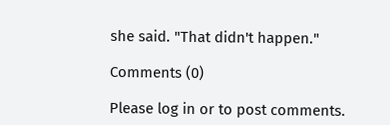she said. "That didn't happen."

Comments (0)

Please log in or to post comments.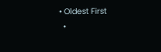• Oldest First
  •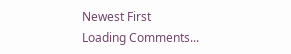Newest First
Loading Comments...